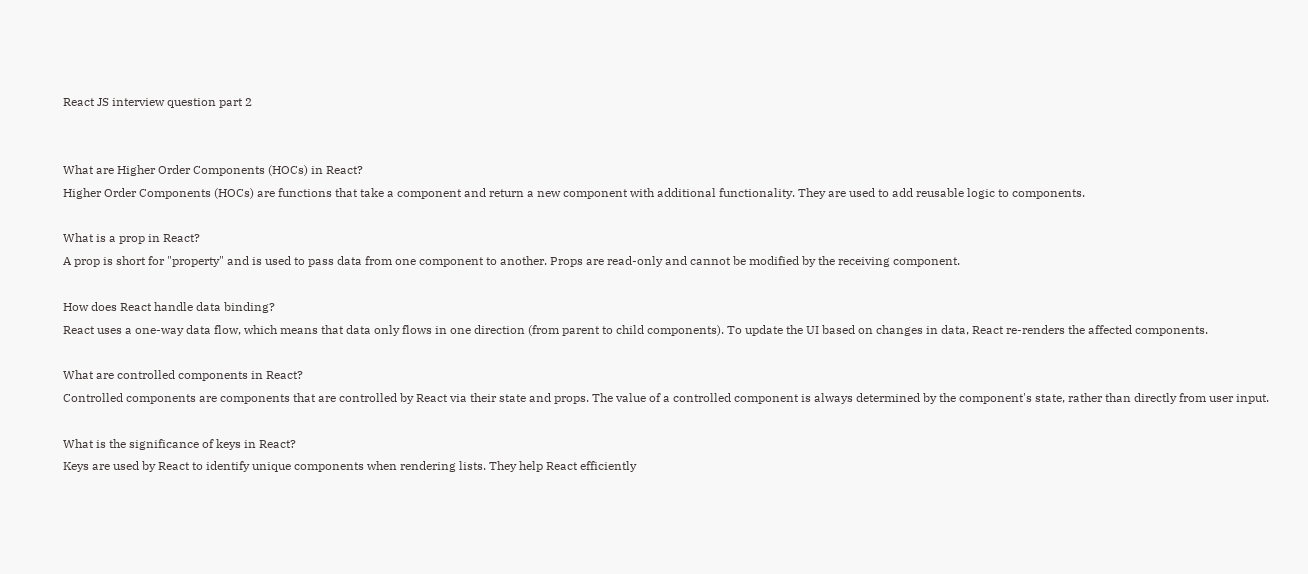React JS interview question part 2


What are Higher Order Components (HOCs) in React?
Higher Order Components (HOCs) are functions that take a component and return a new component with additional functionality. They are used to add reusable logic to components.

What is a prop in React?
A prop is short for "property" and is used to pass data from one component to another. Props are read-only and cannot be modified by the receiving component.

How does React handle data binding?
React uses a one-way data flow, which means that data only flows in one direction (from parent to child components). To update the UI based on changes in data, React re-renders the affected components.

What are controlled components in React?
Controlled components are components that are controlled by React via their state and props. The value of a controlled component is always determined by the component's state, rather than directly from user input.

What is the significance of keys in React?
Keys are used by React to identify unique components when rendering lists. They help React efficiently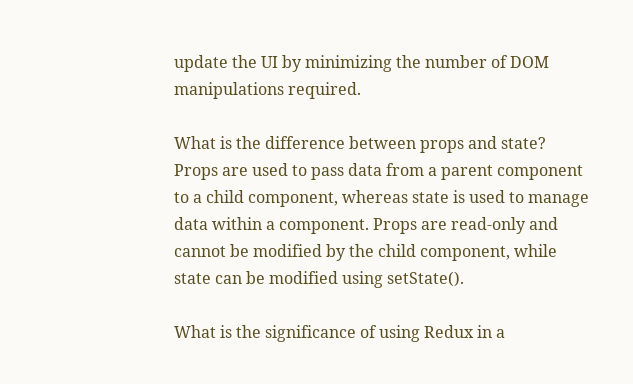update the UI by minimizing the number of DOM manipulations required.

What is the difference between props and state?
Props are used to pass data from a parent component to a child component, whereas state is used to manage data within a component. Props are read-only and cannot be modified by the child component, while state can be modified using setState().

What is the significance of using Redux in a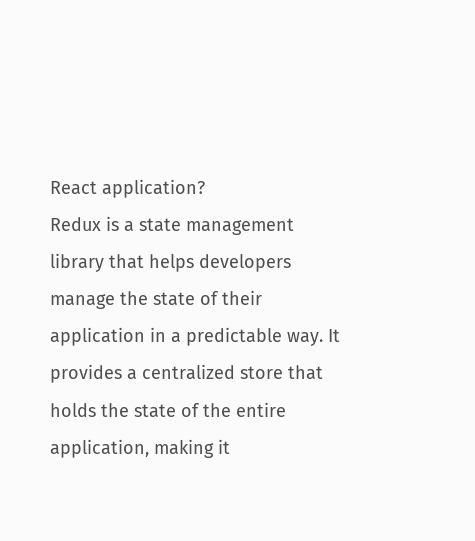React application?
Redux is a state management library that helps developers manage the state of their application in a predictable way. It provides a centralized store that holds the state of the entire application, making it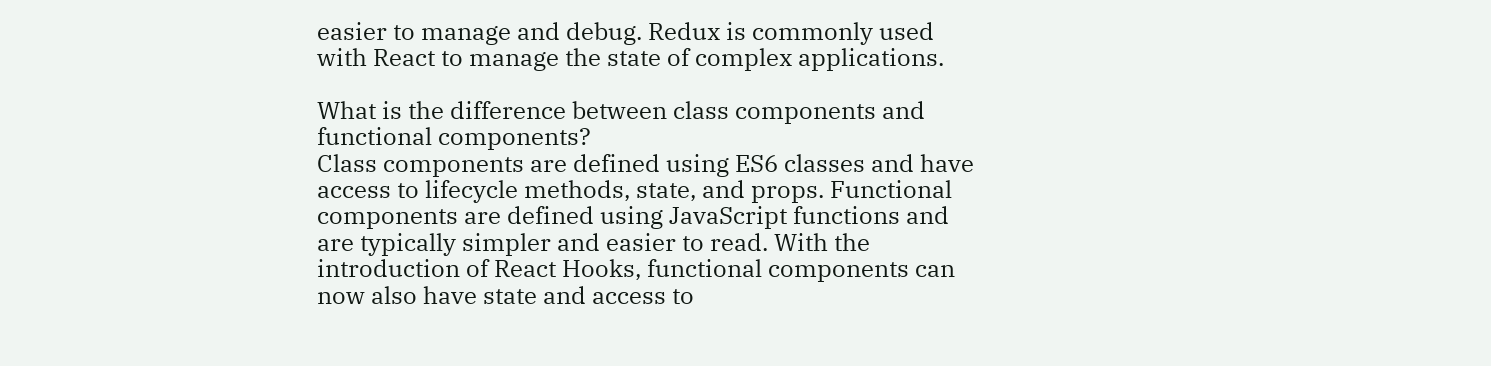easier to manage and debug. Redux is commonly used with React to manage the state of complex applications.

What is the difference between class components and functional components?
Class components are defined using ES6 classes and have access to lifecycle methods, state, and props. Functional components are defined using JavaScript functions and are typically simpler and easier to read. With the introduction of React Hooks, functional components can now also have state and access to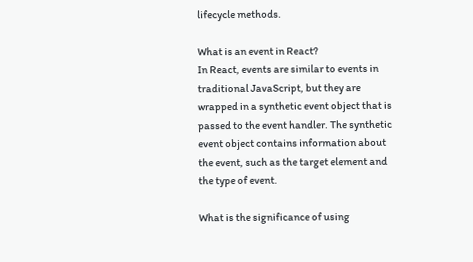lifecycle methods.

What is an event in React?
In React, events are similar to events in traditional JavaScript, but they are wrapped in a synthetic event object that is passed to the event handler. The synthetic event object contains information about the event, such as the target element and the type of event.

What is the significance of using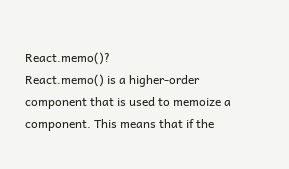React.memo()?
React.memo() is a higher-order component that is used to memoize a component. This means that if the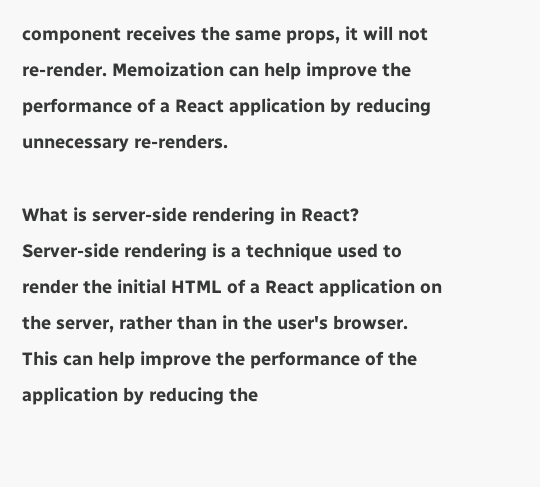component receives the same props, it will not re-render. Memoization can help improve the performance of a React application by reducing unnecessary re-renders.

What is server-side rendering in React?
Server-side rendering is a technique used to render the initial HTML of a React application on the server, rather than in the user's browser. This can help improve the performance of the application by reducing the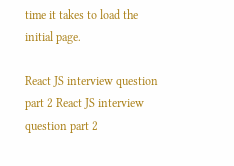time it takes to load the initial page.

React JS interview question part 2 React JS interview question part 2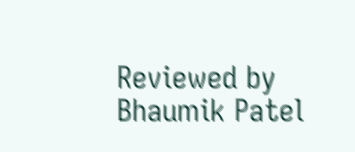Reviewed by Bhaumik Patel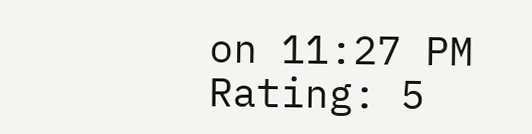on 11:27 PM Rating: 5